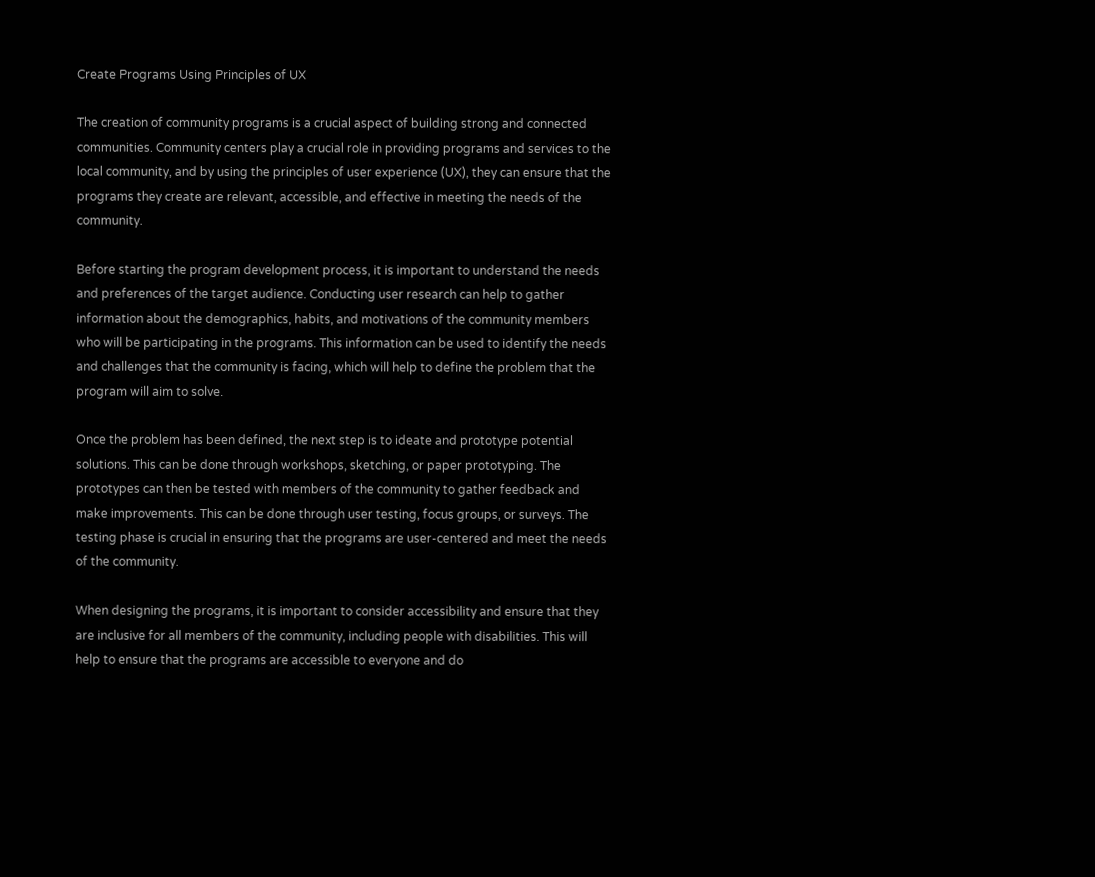Create Programs Using Principles of UX

The creation of community programs is a crucial aspect of building strong and connected communities. Community centers play a crucial role in providing programs and services to the local community, and by using the principles of user experience (UX), they can ensure that the programs they create are relevant, accessible, and effective in meeting the needs of the community.

Before starting the program development process, it is important to understand the needs and preferences of the target audience. Conducting user research can help to gather information about the demographics, habits, and motivations of the community members who will be participating in the programs. This information can be used to identify the needs and challenges that the community is facing, which will help to define the problem that the program will aim to solve.

Once the problem has been defined, the next step is to ideate and prototype potential solutions. This can be done through workshops, sketching, or paper prototyping. The prototypes can then be tested with members of the community to gather feedback and make improvements. This can be done through user testing, focus groups, or surveys. The testing phase is crucial in ensuring that the programs are user-centered and meet the needs of the community.

When designing the programs, it is important to consider accessibility and ensure that they are inclusive for all members of the community, including people with disabilities. This will help to ensure that the programs are accessible to everyone and do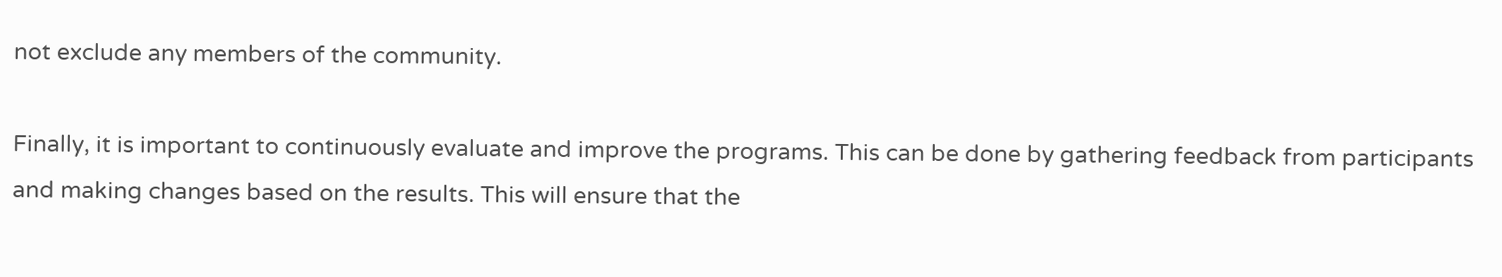not exclude any members of the community.

Finally, it is important to continuously evaluate and improve the programs. This can be done by gathering feedback from participants and making changes based on the results. This will ensure that the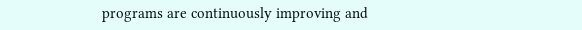programs are continuously improving and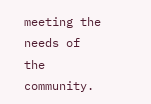meeting the needs of the community.